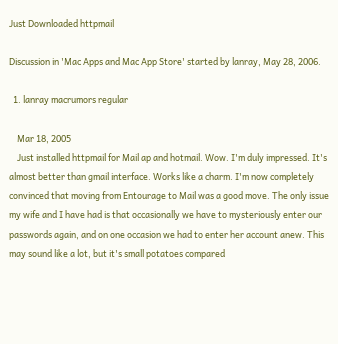Just Downloaded httpmail

Discussion in 'Mac Apps and Mac App Store' started by lanray, May 28, 2006.

  1. lanray macrumors regular

    Mar 18, 2005
    Just installed httpmail for Mail ap and hotmail. Wow. I'm duly impressed. It's almost better than gmail interface. Works like a charm. I'm now completely convinced that moving from Entourage to Mail was a good move. The only issue my wife and I have had is that occasionally we have to mysteriously enter our passwords again, and on one occasion we had to enter her account anew. This may sound like a lot, but it's small potatoes compared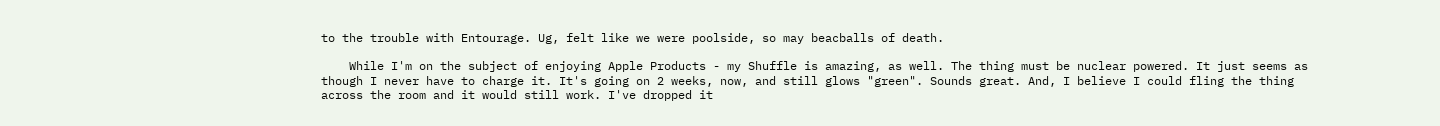to the trouble with Entourage. Ug, felt like we were poolside, so may beacballs of death.

    While I'm on the subject of enjoying Apple Products - my Shuffle is amazing, as well. The thing must be nuclear powered. It just seems as though I never have to charge it. It's going on 2 weeks, now, and still glows "green". Sounds great. And, I believe I could fling the thing across the room and it would still work. I've dropped it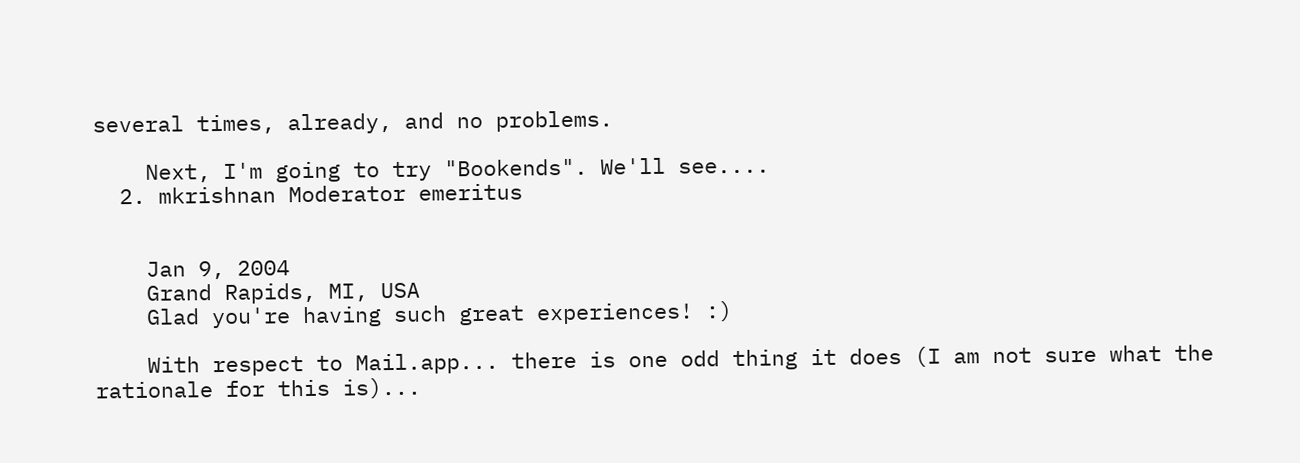several times, already, and no problems.

    Next, I'm going to try "Bookends". We'll see....
  2. mkrishnan Moderator emeritus


    Jan 9, 2004
    Grand Rapids, MI, USA
    Glad you're having such great experiences! :)

    With respect to Mail.app... there is one odd thing it does (I am not sure what the rationale for this is)...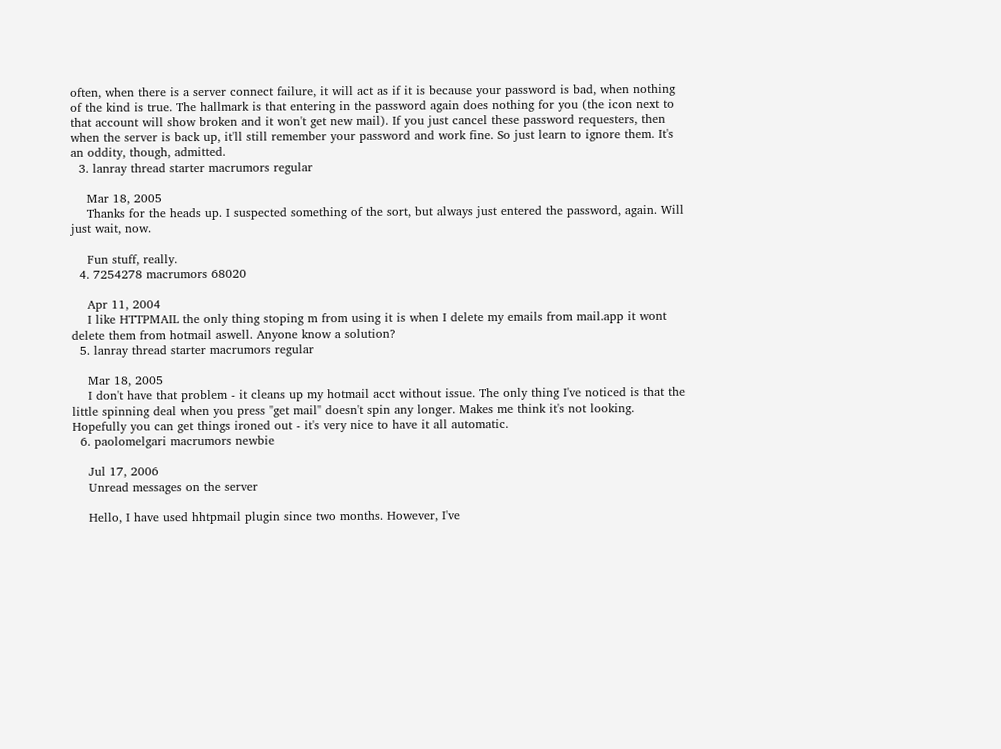often, when there is a server connect failure, it will act as if it is because your password is bad, when nothing of the kind is true. The hallmark is that entering in the password again does nothing for you (the icon next to that account will show broken and it won't get new mail). If you just cancel these password requesters, then when the server is back up, it'll still remember your password and work fine. So just learn to ignore them. It's an oddity, though, admitted.
  3. lanray thread starter macrumors regular

    Mar 18, 2005
    Thanks for the heads up. I suspected something of the sort, but always just entered the password, again. Will just wait, now.

    Fun stuff, really.
  4. 7254278 macrumors 68020

    Apr 11, 2004
    I like HTTPMAIL the only thing stoping m from using it is when I delete my emails from mail.app it wont delete them from hotmail aswell. Anyone know a solution?
  5. lanray thread starter macrumors regular

    Mar 18, 2005
    I don't have that problem - it cleans up my hotmail acct without issue. The only thing I've noticed is that the little spinning deal when you press "get mail" doesn't spin any longer. Makes me think it's not looking. Hopefully you can get things ironed out - it's very nice to have it all automatic.
  6. paolomelgari macrumors newbie

    Jul 17, 2006
    Unread messages on the server

    Hello, I have used hhtpmail plugin since two months. However, I've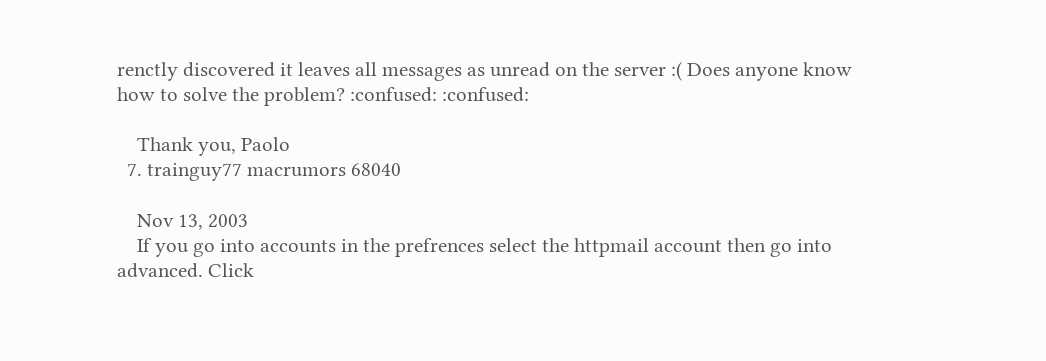renctly discovered it leaves all messages as unread on the server :( Does anyone know how to solve the problem? :confused: :confused:

    Thank you, Paolo
  7. trainguy77 macrumors 68040

    Nov 13, 2003
    If you go into accounts in the prefrences select the httpmail account then go into advanced. Click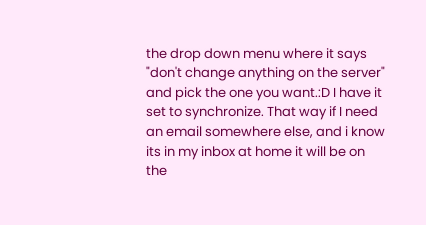the drop down menu where it says "don't change anything on the server" and pick the one you want.:D I have it set to synchronize. That way if I need an email somewhere else, and i know its in my inbox at home it will be on the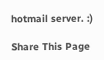hotmail server. :)

Share This Page